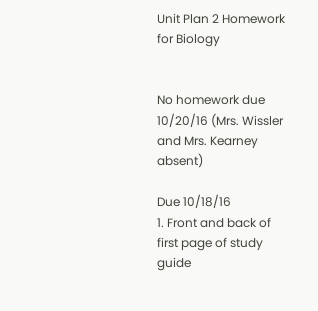Unit Plan 2 Homework for Biology


No homework due 10/20/16 (Mrs. Wissler and Mrs. Kearney absent)

Due 10/18/16
1. Front and back of first page of study guide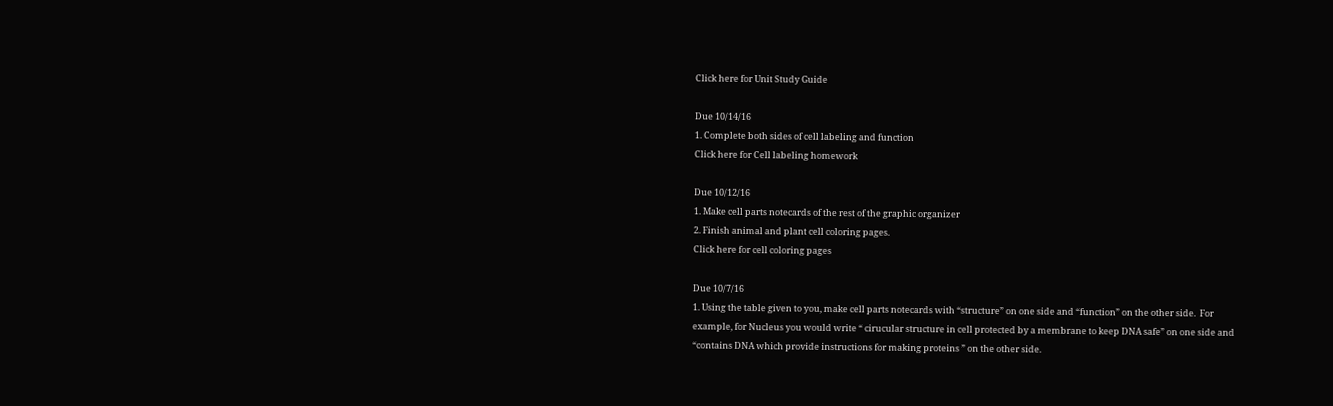Click here for Unit Study Guide

Due 10/14/16
1. Complete both sides of cell labeling and function
Click here for Cell labeling homework

Due 10/12/16
1. Make cell parts notecards of the rest of the graphic organizer
2. Finish animal and plant cell coloring pages.
Click here for cell coloring pages

Due 10/7/16
1. Using the table given to you, make cell parts notecards with “structure” on one side and “function” on the other side.  For example, for Nucleus you would write “ cirucular structure in cell protected by a membrane to keep DNA safe” on one side and “contains DNA which provide instructions for making proteins ” on the other side.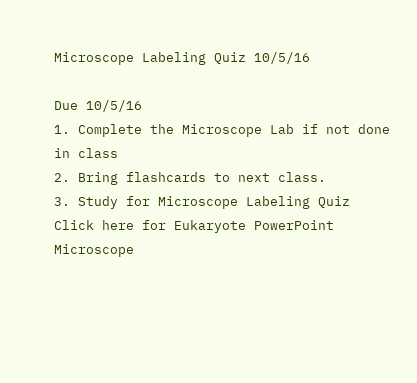Microscope Labeling Quiz 10/5/16

Due 10/5/16
1. Complete the Microscope Lab if not done in class
2. Bring flashcards to next class.
3. Study for Microscope Labeling Quiz
Click here for Eukaryote PowerPoint
Microscope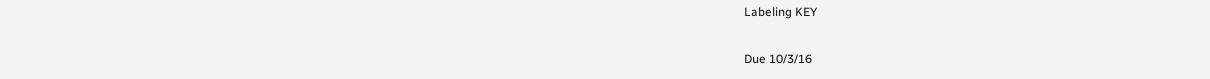Labeling KEY

Due 10/3/16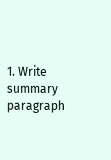1. Write summary paragraph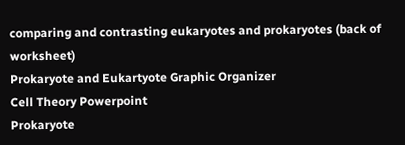comparing and contrasting eukaryotes and prokaryotes (back of worksheet)
Prokaryote and Eukartyote Graphic Organizer
Cell Theory Powerpoint
Prokaryote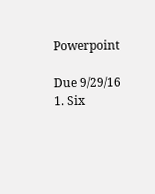Powerpoint

Due 9/29/16
1. Six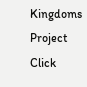Kingdoms Project
Click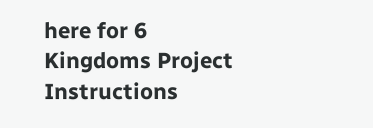here for 6 Kingdoms Project Instructions